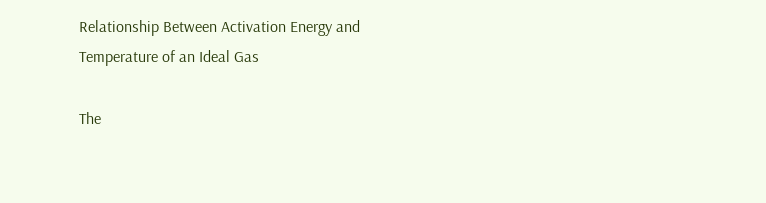Relationship Between Activation Energy and Temperature of an Ideal Gas

The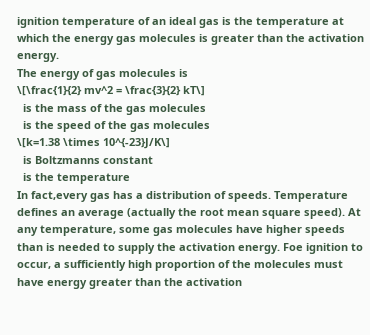ignition temperature of an ideal gas is the temperature at which the energy gas molecules is greater than the activation energy.
The energy of gas molecules is
\[\frac{1}{2} mv^2 = \frac{3}{2} kT\]
  is the mass of the gas molecules
  is the speed of the gas molecules
\[k=1.38 \times 10^{-23}J/K\]
  is Boltzmanns constant
  is the temperature
In fact,every gas has a distribution of speeds. Temperature defines an average (actually the root mean square speed). At any temperature, some gas molecules have higher speeds than is needed to supply the activation energy. Foe ignition to occur, a sufficiently high proportion of the molecules must have energy greater than the activation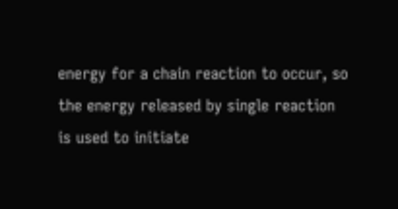energy for a chain reaction to occur, so the energy released by single reaction is used to initiate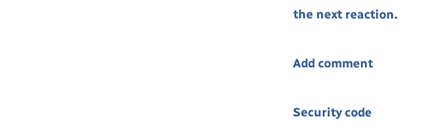the next reaction.

Add comment

Security code